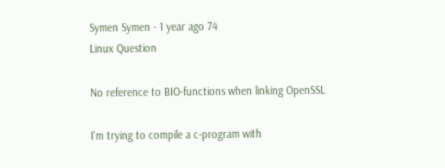Symen Symen - 1 year ago 74
Linux Question

No reference to BIO-functions when linking OpenSSL

I'm trying to compile a c-program with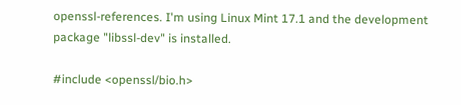openssl-references. I'm using Linux Mint 17.1 and the development package "libssl-dev" is installed.

#include <openssl/bio.h>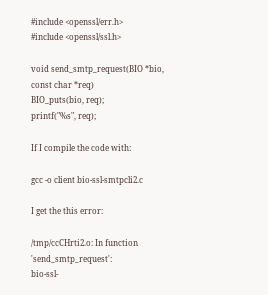#include <openssl/err.h>
#include <openssl/ssl.h>

void send_smtp_request(BIO *bio, const char *req)
BIO_puts(bio, req);
printf("%s", req);

If I compile the code with:

gcc -o client bio-ssl-smtpcli2.c

I get the this error:

/tmp/ccCHrti2.o: In function 'send_smtp_request':
bio-ssl-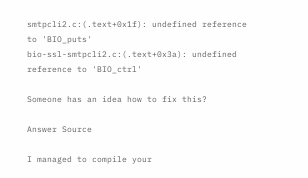smtpcli2.c:(.text+0x1f): undefined reference to 'BIO_puts'
bio-ssl-smtpcli2.c:(.text+0x3a): undefined reference to 'BIO_ctrl'

Someone has an idea how to fix this?

Answer Source

I managed to compile your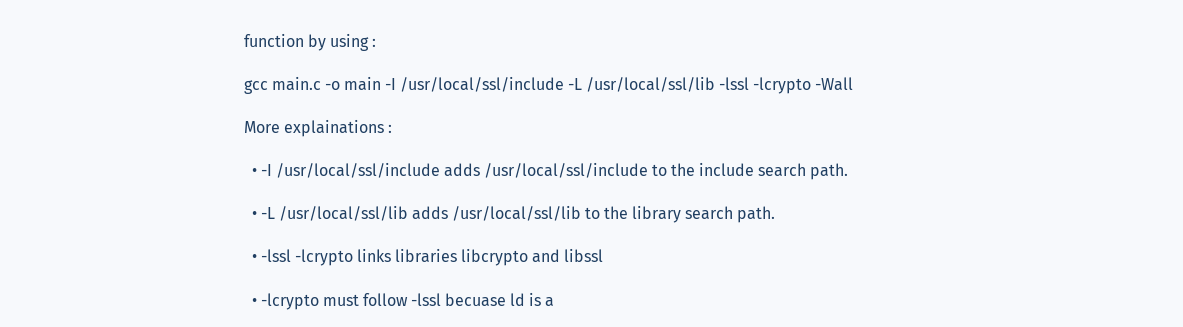function by using :

gcc main.c -o main -I /usr/local/ssl/include -L /usr/local/ssl/lib -lssl -lcrypto -Wall

More explainations :

  • -I /usr/local/ssl/include adds /usr/local/ssl/include to the include search path.

  • -L /usr/local/ssl/lib adds /usr/local/ssl/lib to the library search path.

  • -lssl -lcrypto links libraries libcrypto and libssl

  • -lcrypto must follow -lssl becuase ld is a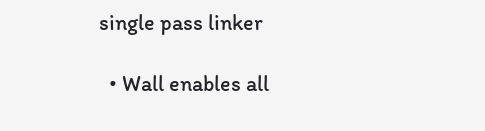single pass linker

  • Wall enables all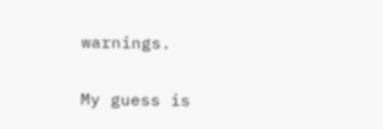warnings.

My guess is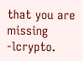that you are missing -lcrypto.